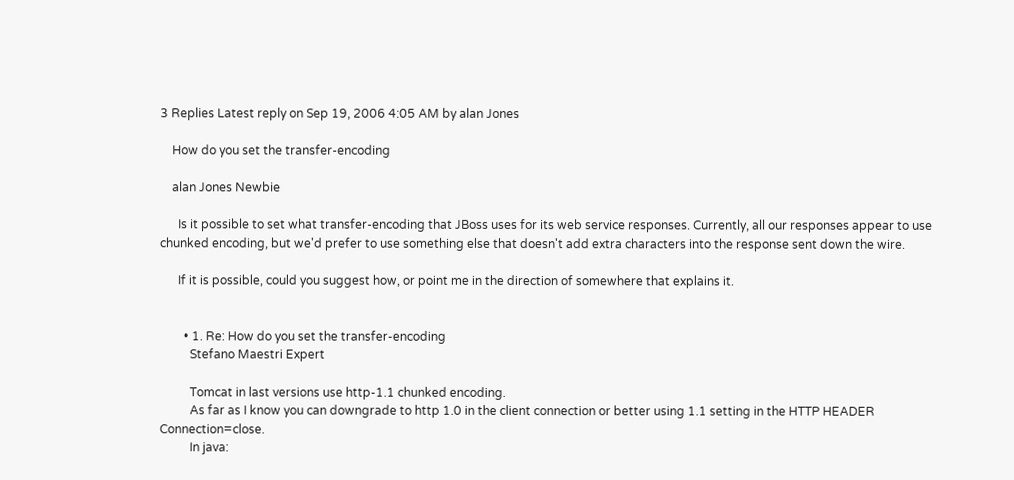3 Replies Latest reply on Sep 19, 2006 4:05 AM by alan Jones

    How do you set the transfer-encoding

    alan Jones Newbie

      Is it possible to set what transfer-encoding that JBoss uses for its web service responses. Currently, all our responses appear to use chunked encoding, but we'd prefer to use something else that doesn't add extra characters into the response sent down the wire.

      If it is possible, could you suggest how, or point me in the direction of somewhere that explains it.


        • 1. Re: How do you set the transfer-encoding
          Stefano Maestri Expert

          Tomcat in last versions use http-1.1 chunked encoding.
          As far as I know you can downgrade to http 1.0 in the client connection or better using 1.1 setting in the HTTP HEADER Connection=close.
          In java: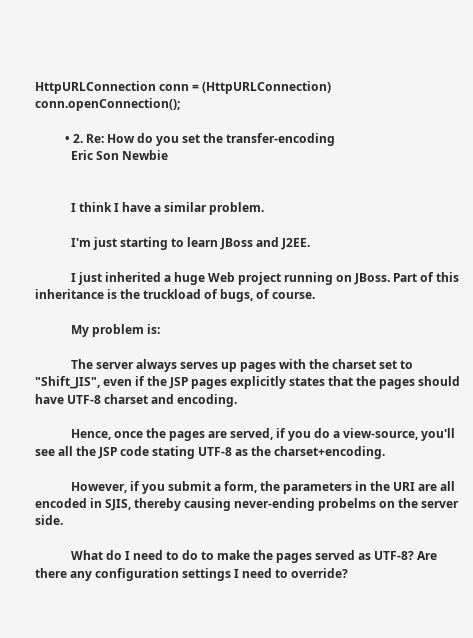HttpURLConnection conn = (HttpURLConnection) conn.openConnection();

          • 2. Re: How do you set the transfer-encoding
            Eric Son Newbie


            I think I have a similar problem.

            I'm just starting to learn JBoss and J2EE.

            I just inherited a huge Web project running on JBoss. Part of this inheritance is the truckload of bugs, of course.

            My problem is:

            The server always serves up pages with the charset set to "Shift_JIS", even if the JSP pages explicitly states that the pages should have UTF-8 charset and encoding.

            Hence, once the pages are served, if you do a view-source, you'll see all the JSP code stating UTF-8 as the charset+encoding.

            However, if you submit a form, the parameters in the URI are all encoded in SJIS, thereby causing never-ending probelms on the server side.

            What do I need to do to make the pages served as UTF-8? Are there any configuration settings I need to override?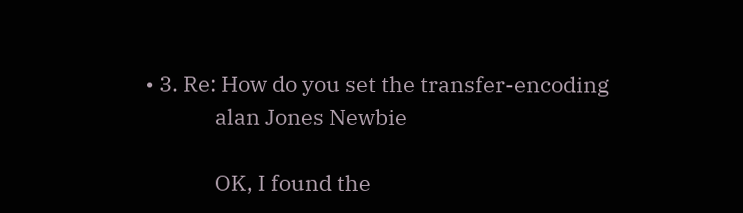• 3. Re: How do you set the transfer-encoding
              alan Jones Newbie

              OK, I found the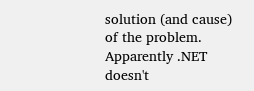solution (and cause) of the problem. Apparently .NET doesn't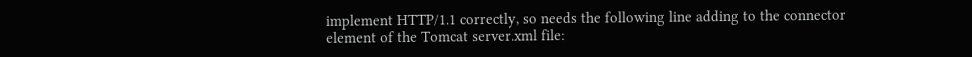implement HTTP/1.1 correctly, so needs the following line adding to the connector element of the Tomcat server.xml file: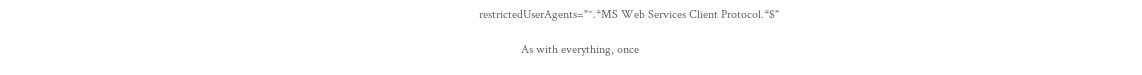restrictedUserAgents="^.*MS Web Services Client Protocol.*$"

              As with everything, once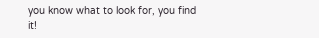you know what to look for, you find it!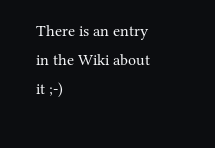There is an entry in the Wiki about it ;-)